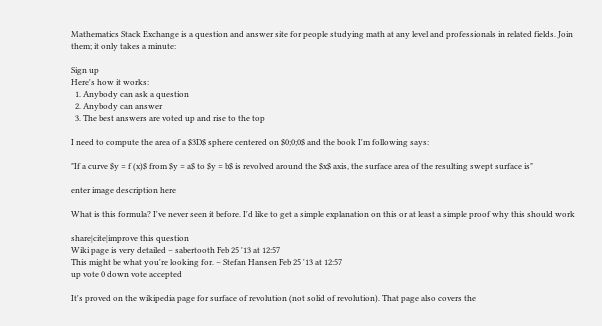Mathematics Stack Exchange is a question and answer site for people studying math at any level and professionals in related fields. Join them; it only takes a minute:

Sign up
Here's how it works:
  1. Anybody can ask a question
  2. Anybody can answer
  3. The best answers are voted up and rise to the top

I need to compute the area of a $3D$ sphere centered on $0;0;0$ and the book I'm following says:

"If a curve $y = f (x)$ from $y = a$ to $y = b$ is revolved around the $x$ axis, the surface area of the resulting swept surface is"

enter image description here

What is this formula? I've never seen it before. I'd like to get a simple explanation on this or at least a simple proof why this should work

share|cite|improve this question
Wiki page is very detailed – sabertooth Feb 25 '13 at 12:57
This might be what you're looking for. – Stefan Hansen Feb 25 '13 at 12:57
up vote 0 down vote accepted

It's proved on the wikipedia page for surface of revolution (not solid of revolution). That page also covers the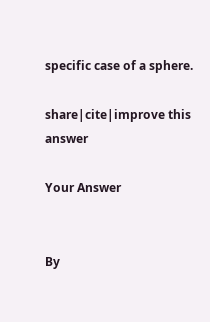specific case of a sphere.

share|cite|improve this answer

Your Answer


By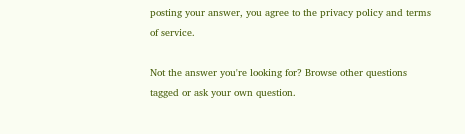posting your answer, you agree to the privacy policy and terms of service.

Not the answer you're looking for? Browse other questions tagged or ask your own question.